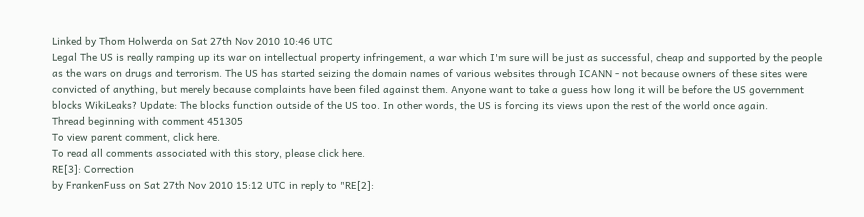Linked by Thom Holwerda on Sat 27th Nov 2010 10:46 UTC
Legal The US is really ramping up its war on intellectual property infringement, a war which I'm sure will be just as successful, cheap and supported by the people as the wars on drugs and terrorism. The US has started seizing the domain names of various websites through ICANN - not because owners of these sites were convicted of anything, but merely because complaints have been filed against them. Anyone want to take a guess how long it will be before the US government blocks WikiLeaks? Update: The blocks function outside of the US too. In other words, the US is forcing its views upon the rest of the world once again.
Thread beginning with comment 451305
To view parent comment, click here.
To read all comments associated with this story, please click here.
RE[3]: Correction
by FrankenFuss on Sat 27th Nov 2010 15:12 UTC in reply to "RE[2]: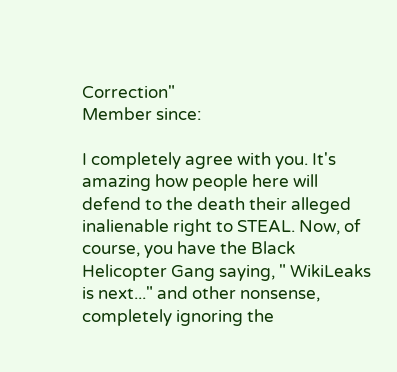Correction"
Member since:

I completely agree with you. It's amazing how people here will defend to the death their alleged inalienable right to STEAL. Now, of course, you have the Black Helicopter Gang saying, " WikiLeaks is next..." and other nonsense, completely ignoring the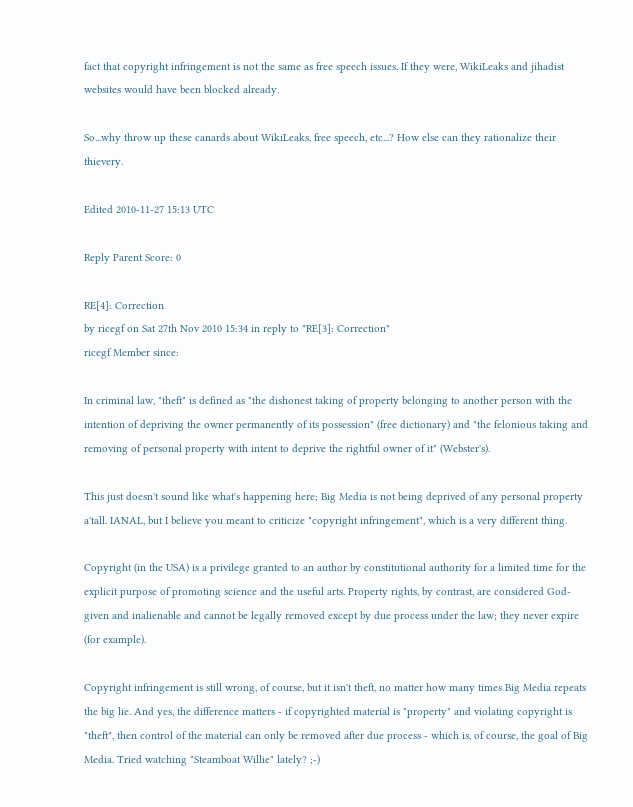fact that copyright infringement is not the same as free speech issues. If they were, WikiLeaks and jihadist websites would have been blocked already.

So...why throw up these canards about WikiLeaks, free speech, etc...? How else can they rationalize their thievery.

Edited 2010-11-27 15:13 UTC

Reply Parent Score: 0

RE[4]: Correction
by ricegf on Sat 27th Nov 2010 15:34 in reply to "RE[3]: Correction"
ricegf Member since:

In criminal law, "theft" is defined as "the dishonest taking of property belonging to another person with the intention of depriving the owner permanently of its possession" (free dictionary) and "the felonious taking and removing of personal property with intent to deprive the rightful owner of it" (Webster's).

This just doesn't sound like what's happening here; Big Media is not being deprived of any personal property a'tall. IANAL, but I believe you meant to criticize "copyright infringement", which is a very different thing.

Copyright (in the USA) is a privilege granted to an author by constitutional authority for a limited time for the explicit purpose of promoting science and the useful arts. Property rights, by contrast, are considered God-given and inalienable and cannot be legally removed except by due process under the law; they never expire (for example).

Copyright infringement is still wrong, of course, but it isn't theft, no matter how many times Big Media repeats the big lie. And yes, the difference matters - if copyrighted material is "property" and violating copyright is "theft", then control of the material can only be removed after due process - which is, of course, the goal of Big Media. Tried watching "Steamboat Willie" lately? ;-)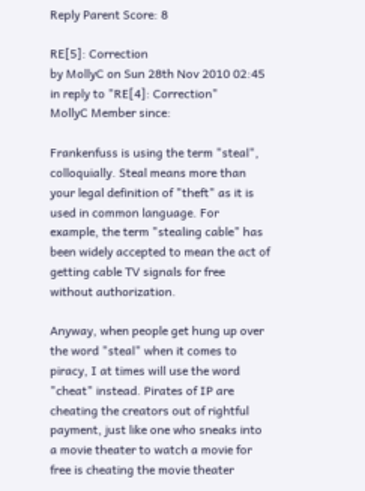Reply Parent Score: 8

RE[5]: Correction
by MollyC on Sun 28th Nov 2010 02:45 in reply to "RE[4]: Correction"
MollyC Member since:

Frankenfuss is using the term "steal", colloquially. Steal means more than your legal definition of "theft" as it is used in common language. For example, the term "stealing cable" has been widely accepted to mean the act of getting cable TV signals for free without authorization.

Anyway, when people get hung up over the word "steal" when it comes to piracy, I at times will use the word "cheat" instead. Pirates of IP are cheating the creators out of rightful payment, just like one who sneaks into a movie theater to watch a movie for free is cheating the movie theater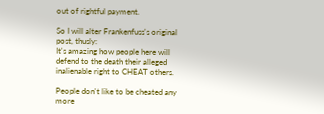out of rightful payment.

So I will alter Frankenfuss's original post, thusly:
It's amazing how people here will defend to the death their alleged inalienable right to CHEAT others.

People don't like to be cheated any more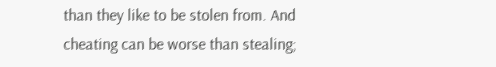than they like to be stolen from. And cheating can be worse than stealing;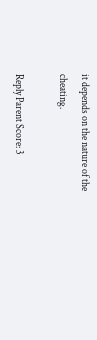it depends on the nature of the cheating.

Reply Parent Score: 3